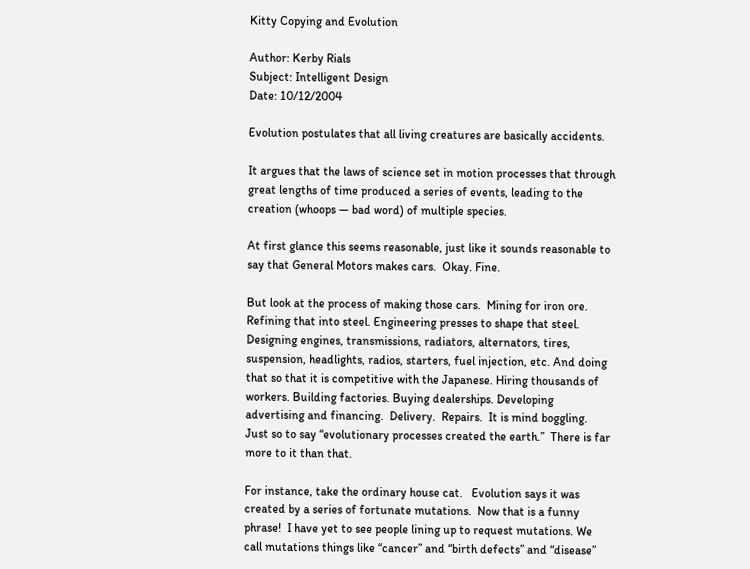Kitty Copying and Evolution

Author: Kerby Rials
Subject: Intelligent Design
Date: 10/12/2004

Evolution postulates that all living creatures are basically accidents.

It argues that the laws of science set in motion processes that through great lengths of time produced a series of events, leading to the creation (whoops — bad word) of multiple species.

At first glance this seems reasonable, just like it sounds reasonable to say that General Motors makes cars.  Okay. Fine.

But look at the process of making those cars.  Mining for iron ore.  Refining that into steel. Engineering presses to shape that steel. Designing engines, transmissions, radiators, alternators, tires, suspension, headlights, radios, starters, fuel injection, etc. And doing that so that it is competitive with the Japanese. Hiring thousands of workers. Building factories. Buying dealerships. Developing advertising and financing.  Delivery.  Repairs.  It is mind boggling.  Just so to say “evolutionary processes created the earth.”  There is far more to it than that.

For instance, take the ordinary house cat.   Evolution says it was created by a series of fortunate mutations.  Now that is a funny phrase!  I have yet to see people lining up to request mutations. We call mutations things like “cancer” and “birth defects” and “disease”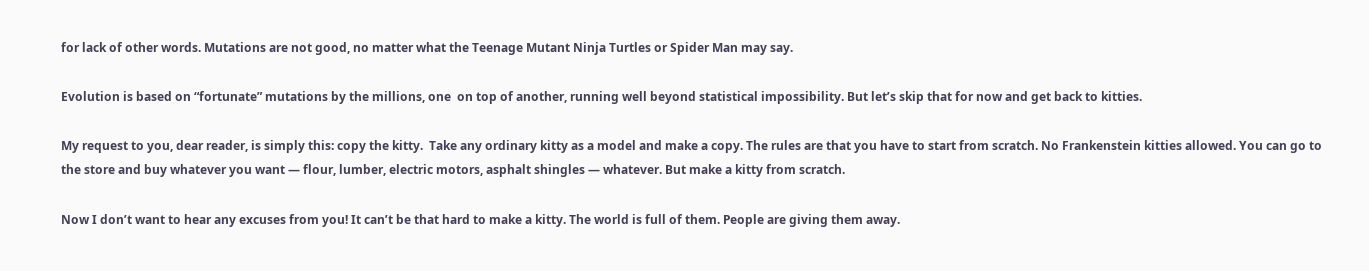for lack of other words. Mutations are not good, no matter what the Teenage Mutant Ninja Turtles or Spider Man may say.

Evolution is based on “fortunate” mutations by the millions, one  on top of another, running well beyond statistical impossibility. But let’s skip that for now and get back to kitties.

My request to you, dear reader, is simply this: copy the kitty.  Take any ordinary kitty as a model and make a copy. The rules are that you have to start from scratch. No Frankenstein kitties allowed. You can go to the store and buy whatever you want — flour, lumber, electric motors, asphalt shingles — whatever. But make a kitty from scratch.

Now I don’t want to hear any excuses from you! It can’t be that hard to make a kitty. The world is full of them. People are giving them away.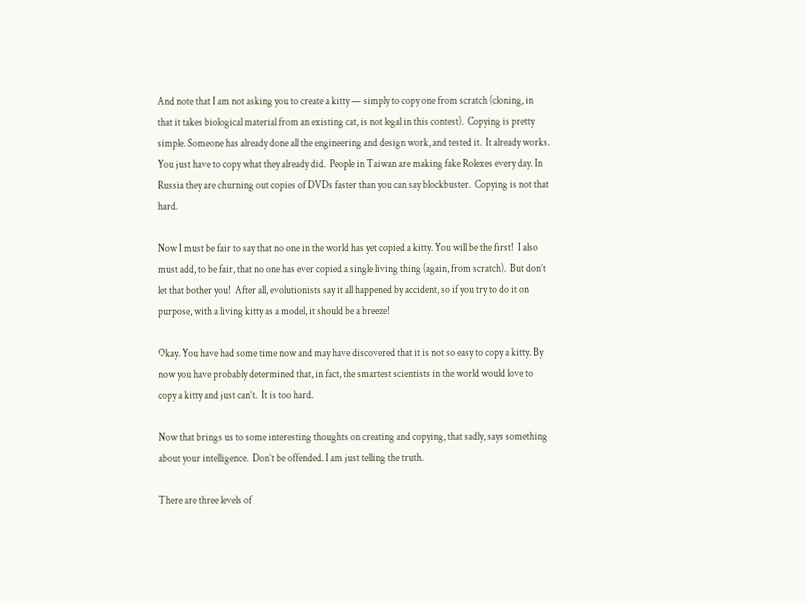And note that I am not asking you to create a kitty — simply to copy one from scratch (cloning, in that it takes biological material from an existing cat, is not legal in this contest).  Copying is pretty simple. Someone has already done all the engineering and design work, and tested it.  It already works. You just have to copy what they already did.  People in Taiwan are making fake Rolexes every day. In Russia they are churning out copies of DVDs faster than you can say blockbuster.  Copying is not that hard.

Now I must be fair to say that no one in the world has yet copied a kitty. You will be the first!  I also must add, to be fair, that no one has ever copied a single living thing (again, from scratch).  But don’t let that bother you!  After all, evolutionists say it all happened by accident, so if you try to do it on purpose, with a living kitty as a model, it should be a breeze!

Okay. You have had some time now and may have discovered that it is not so easy to copy a kitty. By now you have probably determined that, in fact, the smartest scientists in the world would love to copy a kitty and just can’t.  It is too hard.

Now that brings us to some interesting thoughts on creating and copying, that sadly, says something about your intelligence.  Don’t be offended. I am just telling the truth.

There are three levels of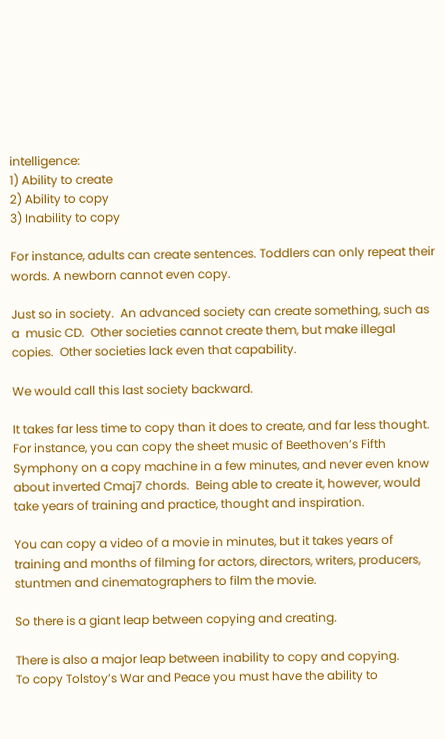intelligence:
1) Ability to create
2) Ability to copy
3) Inability to copy

For instance, adults can create sentences. Toddlers can only repeat their words. A newborn cannot even copy.

Just so in society.  An advanced society can create something, such as a  music CD.  Other societies cannot create them, but make illegal copies.  Other societies lack even that capability.

We would call this last society backward.

It takes far less time to copy than it does to create, and far less thought.  For instance, you can copy the sheet music of Beethoven’s Fifth Symphony on a copy machine in a few minutes, and never even know about inverted Cmaj7 chords.  Being able to create it, however, would take years of training and practice, thought and inspiration.

You can copy a video of a movie in minutes, but it takes years of training and months of filming for actors, directors, writers, producers, stuntmen and cinematographers to film the movie.

So there is a giant leap between copying and creating.

There is also a major leap between inability to copy and copying.
To copy Tolstoy’s War and Peace you must have the ability to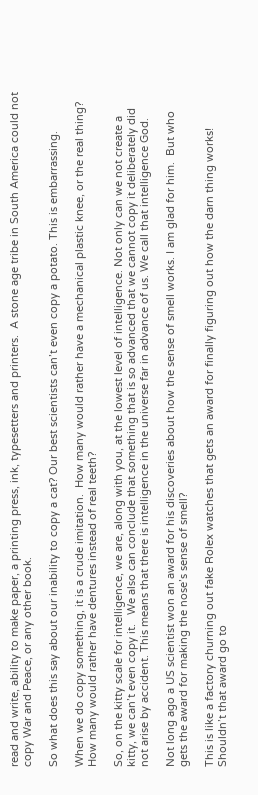read and write, ability to make paper, a printing press, ink, typesetters and printers.  A stone age tribe in South America could not copy War and Peace, or any other book.

So what does this say about our inability to copy a cat? Our best scientists can’t even copy a potato. This is embarrassing.

When we do copy something, it is a crude imitation.  How many would rather have a mechanical plastic knee, or the real thing?  How many would rather have dentures instead of real teeth?

So, on the kitty scale for intelligence, we are, along with you, at the lowest level of intelligence. Not only can we not create a kitty, we can’t even copy it.   We also can conclude that something that is so advanced that we cannot copy it deliberately did not arise by accident. This means that there is intelligence in the universe far in advance of us. We call that intelligence God.

Not long ago a US scientist won an award for his discoveries about how the sense of smell works. I am glad for him.  But who gets the award for making the nose’s sense of smell?

This is like a factory churning out fake Rolex watches that gets an award for finally figuring out how the darn thing works!  Shouldn’t that award go to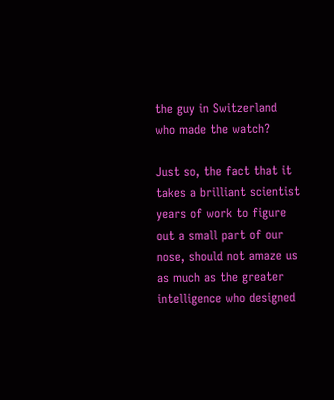the guy in Switzerland who made the watch?

Just so, the fact that it takes a brilliant scientist years of work to figure out a small part of our nose, should not amaze us as much as the greater intelligence who designed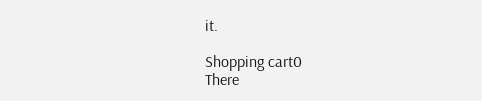it.

Shopping cart0
There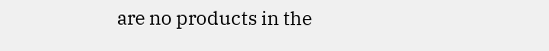are no products in the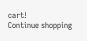cart!
Continue shopping